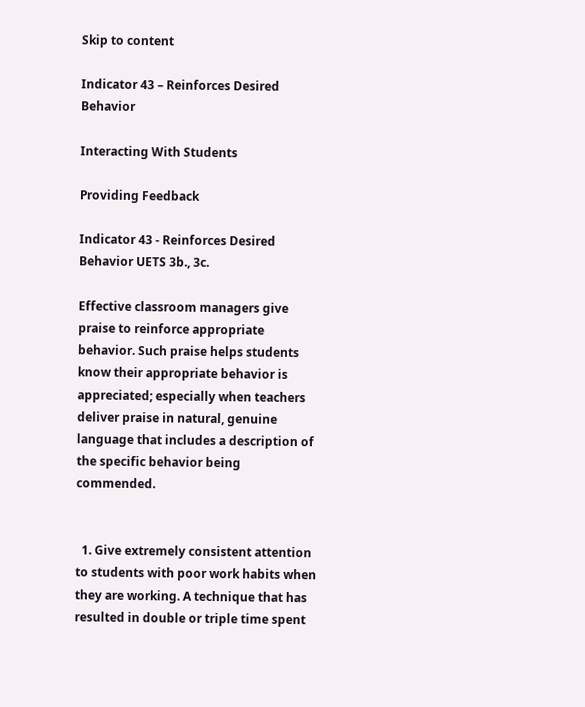Skip to content

Indicator 43 – Reinforces Desired Behavior

Interacting With Students

Providing Feedback

Indicator 43 - Reinforces Desired Behavior UETS 3b., 3c.

Effective classroom managers give praise to reinforce appropriate behavior. Such praise helps students know their appropriate behavior is appreciated; especially when teachers deliver praise in natural, genuine language that includes a description of the specific behavior being commended.


  1. Give extremely consistent attention to students with poor work habits when they are working. A technique that has resulted in double or triple time spent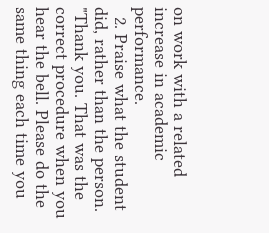on work with a related increase in academic performance.
  2. Praise what the student did, rather than the person. "Thank you. That was the correct procedure when you hear the bell. Please do the same thing each time you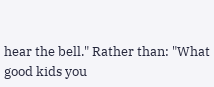hear the bell." Rather than: "What good kids you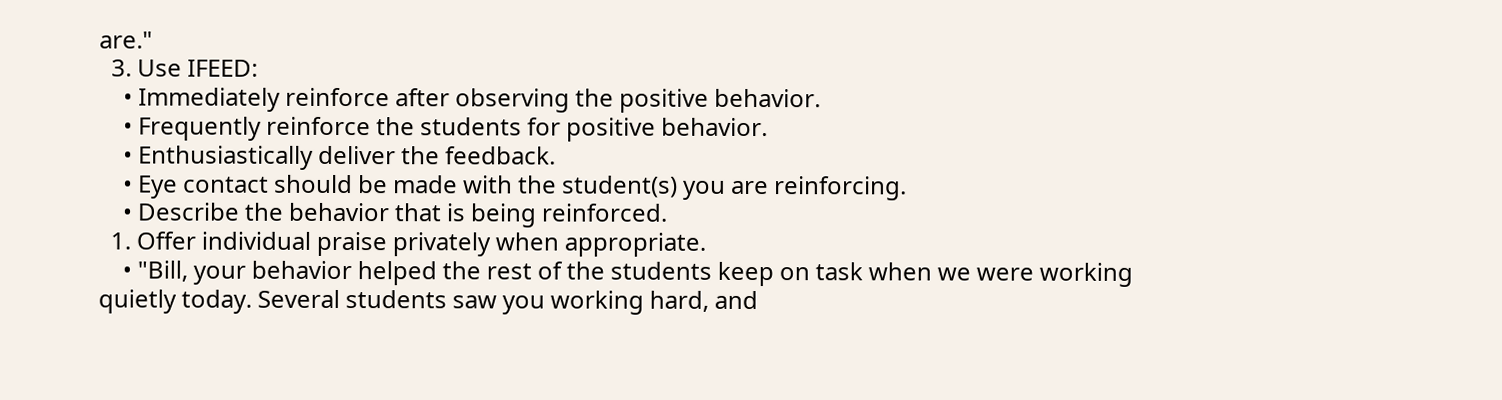are."
  3. Use IFEED:
    • Immediately reinforce after observing the positive behavior.
    • Frequently reinforce the students for positive behavior.
    • Enthusiastically deliver the feedback.
    • Eye contact should be made with the student(s) you are reinforcing.
    • Describe the behavior that is being reinforced.
  1. Offer individual praise privately when appropriate.
    • "Bill, your behavior helped the rest of the students keep on task when we were working quietly today. Several students saw you working hard, and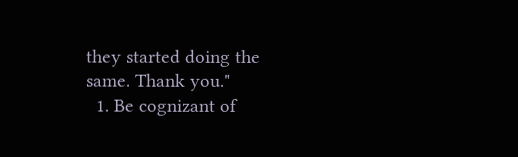they started doing the same. Thank you."
  1. Be cognizant of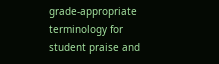grade-appropriate terminology for student praise and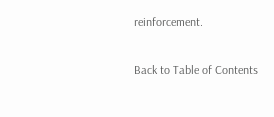reinforcement.

Back to Table of Contents